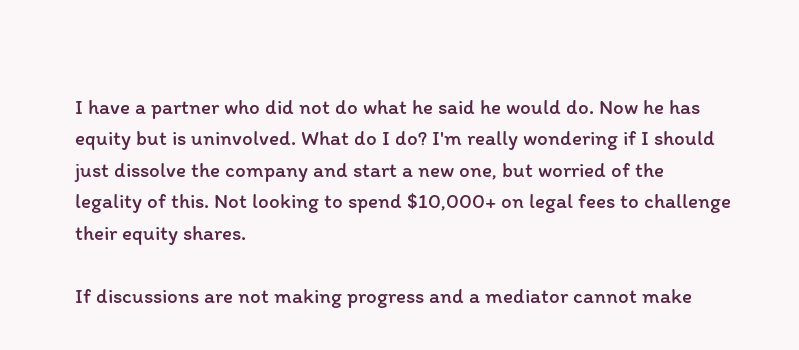I have a partner who did not do what he said he would do. Now he has equity but is uninvolved. What do I do? I'm really wondering if I should just dissolve the company and start a new one, but worried of the legality of this. Not looking to spend $10,000+ on legal fees to challenge their equity shares.

If discussions are not making progress and a mediator cannot make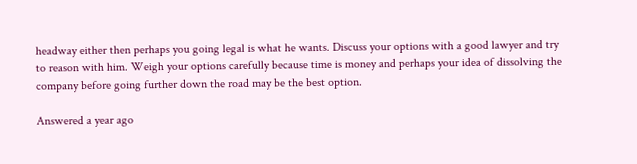headway either then perhaps you going legal is what he wants. Discuss your options with a good lawyer and try to reason with him. Weigh your options carefully because time is money and perhaps your idea of dissolving the company before going further down the road may be the best option.

Answered a year ago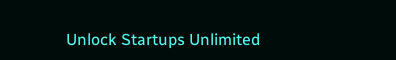Unlock Startups Unlimited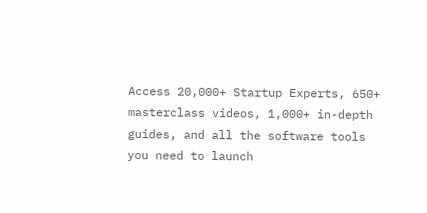Access 20,000+ Startup Experts, 650+ masterclass videos, 1,000+ in-depth guides, and all the software tools you need to launch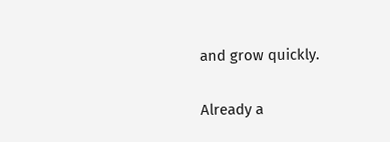and grow quickly.

Already a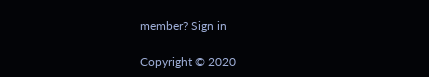member? Sign in

Copyright © 2020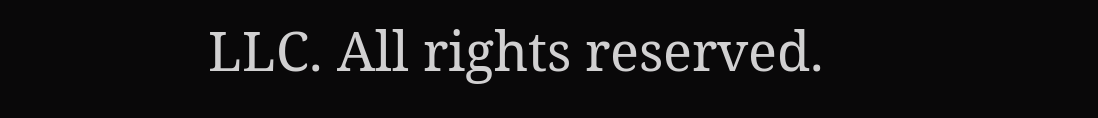LLC. All rights reserved.